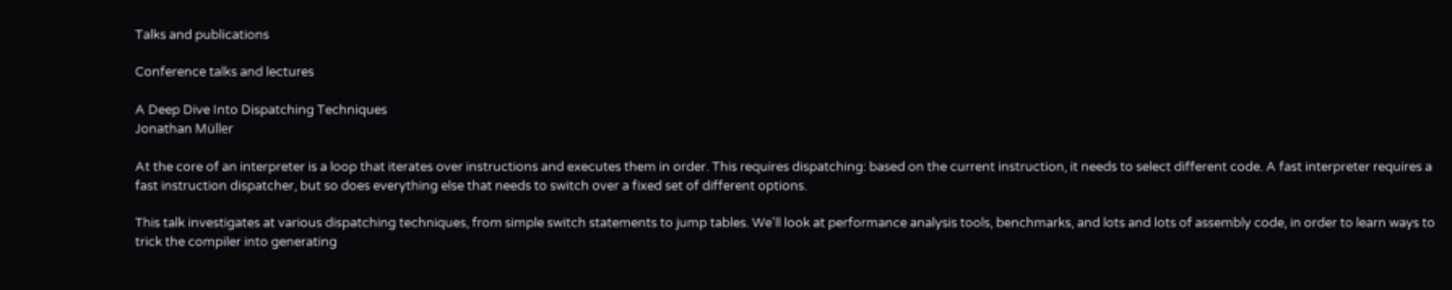Talks and publications

Conference talks and lectures

A Deep Dive Into Dispatching Techniques
Jonathan Müller

At the core of an interpreter is a loop that iterates over instructions and executes them in order. This requires dispatching: based on the current instruction, it needs to select different code. A fast interpreter requires a fast instruction dispatcher, but so does everything else that needs to switch over a fixed set of different options.

This talk investigates at various dispatching techniques, from simple switch statements to jump tables. We'll look at performance analysis tools, benchmarks, and lots and lots of assembly code, in order to learn ways to trick the compiler into generating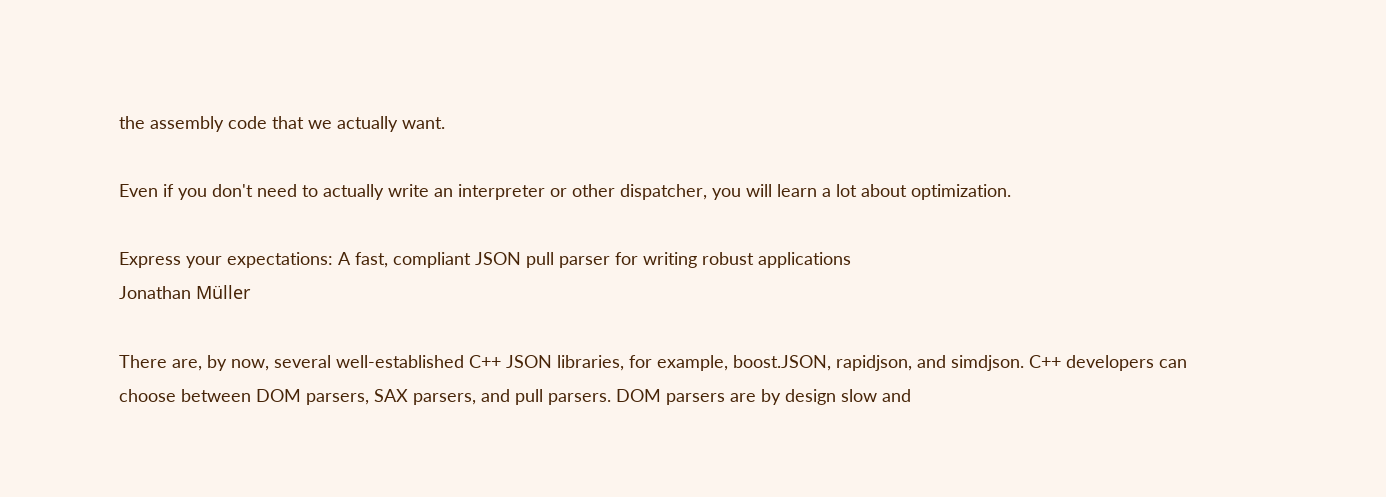the assembly code that we actually want.

Even if you don't need to actually write an interpreter or other dispatcher, you will learn a lot about optimization.

Express your expectations: A fast, compliant JSON pull parser for writing robust applications
Jonathan Müller

There are, by now, several well-established C++ JSON libraries, for example, boost.JSON, rapidjson, and simdjson. C++ developers can choose between DOM parsers, SAX parsers, and pull parsers. DOM parsers are by design slow and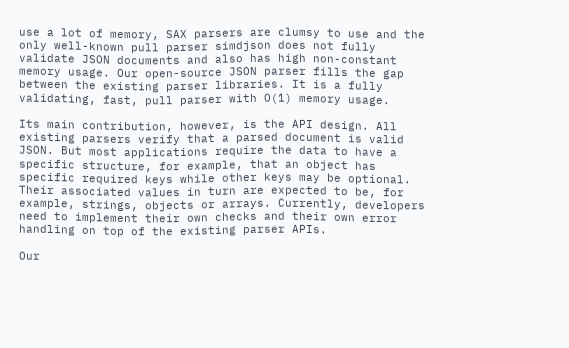use a lot of memory, SAX parsers are clumsy to use and the only well-known pull parser simdjson does not fully validate JSON documents and also has high non-constant memory usage. Our open-source JSON parser fills the gap between the existing parser libraries. It is a fully validating, fast, pull parser with O(1) memory usage.

Its main contribution, however, is the API design. All existing parsers verify that a parsed document is valid JSON. But most applications require the data to have a specific structure, for example, that an object has specific required keys while other keys may be optional. Their associated values in turn are expected to be, for example, strings, objects or arrays. Currently, developers need to implement their own checks and their own error handling on top of the existing parser APIs.

Our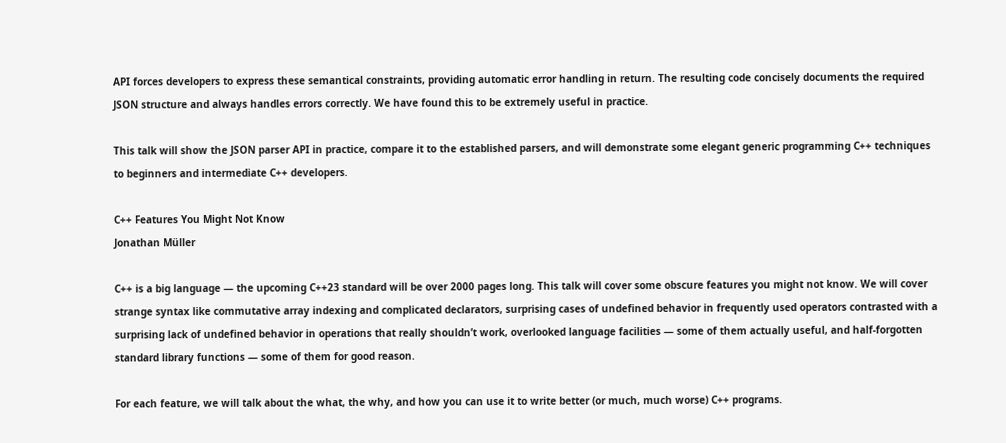API forces developers to express these semantical constraints, providing automatic error handling in return. The resulting code concisely documents the required JSON structure and always handles errors correctly. We have found this to be extremely useful in practice.

This talk will show the JSON parser API in practice, compare it to the established parsers, and will demonstrate some elegant generic programming C++ techniques to beginners and intermediate C++ developers.

C++ Features You Might Not Know
Jonathan Müller

C++ is a big language — the upcoming C++23 standard will be over 2000 pages long. This talk will cover some obscure features you might not know. We will cover strange syntax like commutative array indexing and complicated declarators, surprising cases of undefined behavior in frequently used operators contrasted with a surprising lack of undefined behavior in operations that really shouldn’t work, overlooked language facilities — some of them actually useful, and half-forgotten standard library functions — some of them for good reason.

For each feature, we will talk about the what, the why, and how you can use it to write better (or much, much worse) C++ programs.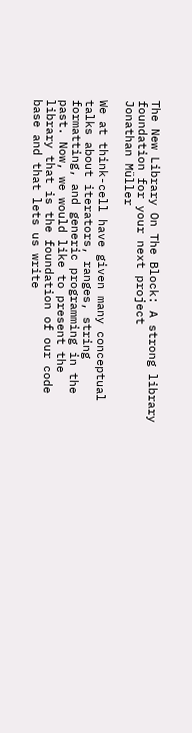The New Library On The Block: A strong library foundation for your next project
Jonathan Müller

We at think-cell have given many conceptual talks about iterators, ranges, string formatting, and generic programming in the past. Now, we would like to present the library that is the foundation of our code base and that lets us write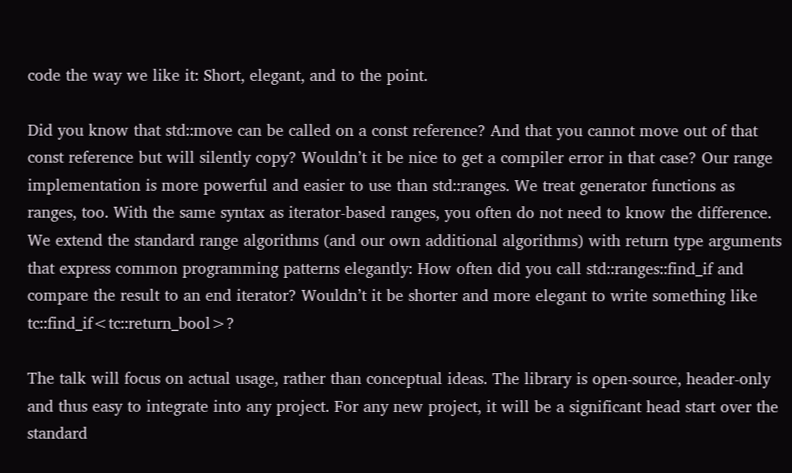code the way we like it: Short, elegant, and to the point.

Did you know that std::move can be called on a const reference? And that you cannot move out of that const reference but will silently copy? Wouldn’t it be nice to get a compiler error in that case? Our range implementation is more powerful and easier to use than std::ranges. We treat generator functions as ranges, too. With the same syntax as iterator-based ranges, you often do not need to know the difference. We extend the standard range algorithms (and our own additional algorithms) with return type arguments that express common programming patterns elegantly: How often did you call std::ranges::find_if and compare the result to an end iterator? Wouldn’t it be shorter and more elegant to write something like tc::find_if<tc::return_bool>?

The talk will focus on actual usage, rather than conceptual ideas. The library is open-source, header-only and thus easy to integrate into any project. For any new project, it will be a significant head start over the standard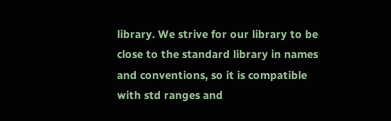library. We strive for our library to be close to the standard library in names and conventions, so it is compatible with std ranges and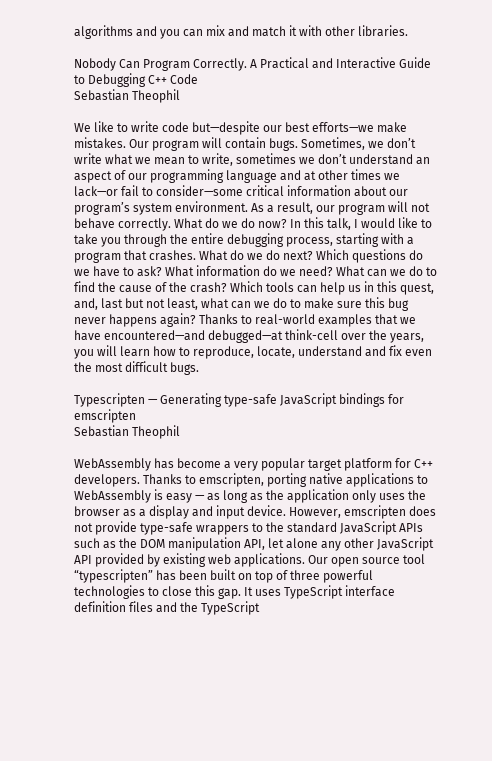algorithms and you can mix and match it with other libraries.

Nobody Can Program Correctly. A Practical and Interactive Guide to Debugging C++ Code
Sebastian Theophil

We like to write code but—despite our best efforts—we make mistakes. Our program will contain bugs. Sometimes, we don’t write what we mean to write, sometimes we don’t understand an aspect of our programming language and at other times we lack—or fail to consider—some critical information about our program’s system environment. As a result, our program will not behave correctly. What do we do now? In this talk, I would like to take you through the entire debugging process, starting with a program that crashes. What do we do next? Which questions do we have to ask? What information do we need? What can we do to find the cause of the crash? Which tools can help us in this quest, and, last but not least, what can we do to make sure this bug never happens again? Thanks to real-world examples that we have encountered—and debugged—at think-cell over the years, you will learn how to reproduce, locate, understand and fix even the most difficult bugs.

Typescripten — Generating type-safe JavaScript bindings for emscripten
Sebastian Theophil

WebAssembly has become a very popular target platform for C++ developers. Thanks to emscripten, porting native applications to WebAssembly is easy — as long as the application only uses the browser as a display and input device. However, emscripten does not provide type-safe wrappers to the standard JavaScript APIs such as the DOM manipulation API, let alone any other JavaScript API provided by existing web applications. Our open source tool “typescripten” has been built on top of three powerful technologies to close this gap. It uses TypeScript interface definition files and the TypeScript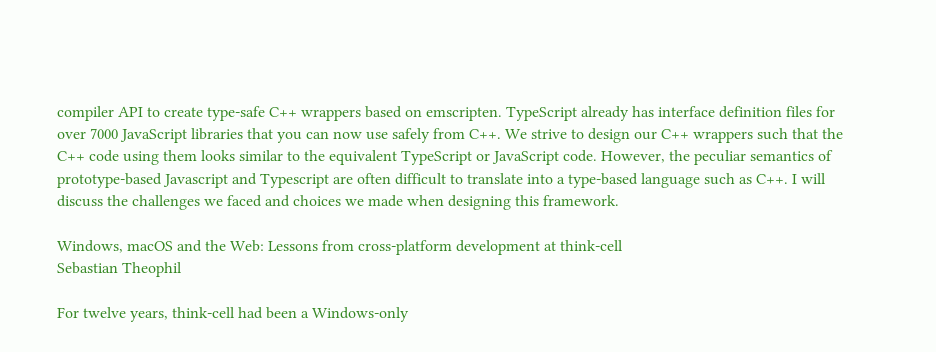compiler API to create type-safe C++ wrappers based on emscripten. TypeScript already has interface definition files for over 7000 JavaScript libraries that you can now use safely from C++. We strive to design our C++ wrappers such that the C++ code using them looks similar to the equivalent TypeScript or JavaScript code. However, the peculiar semantics of prototype-based Javascript and Typescript are often difficult to translate into a type-based language such as C++. I will discuss the challenges we faced and choices we made when designing this framework.

Windows, macOS and the Web: Lessons from cross-platform development at think-cell
Sebastian Theophil

For twelve years, think-cell had been a Windows-only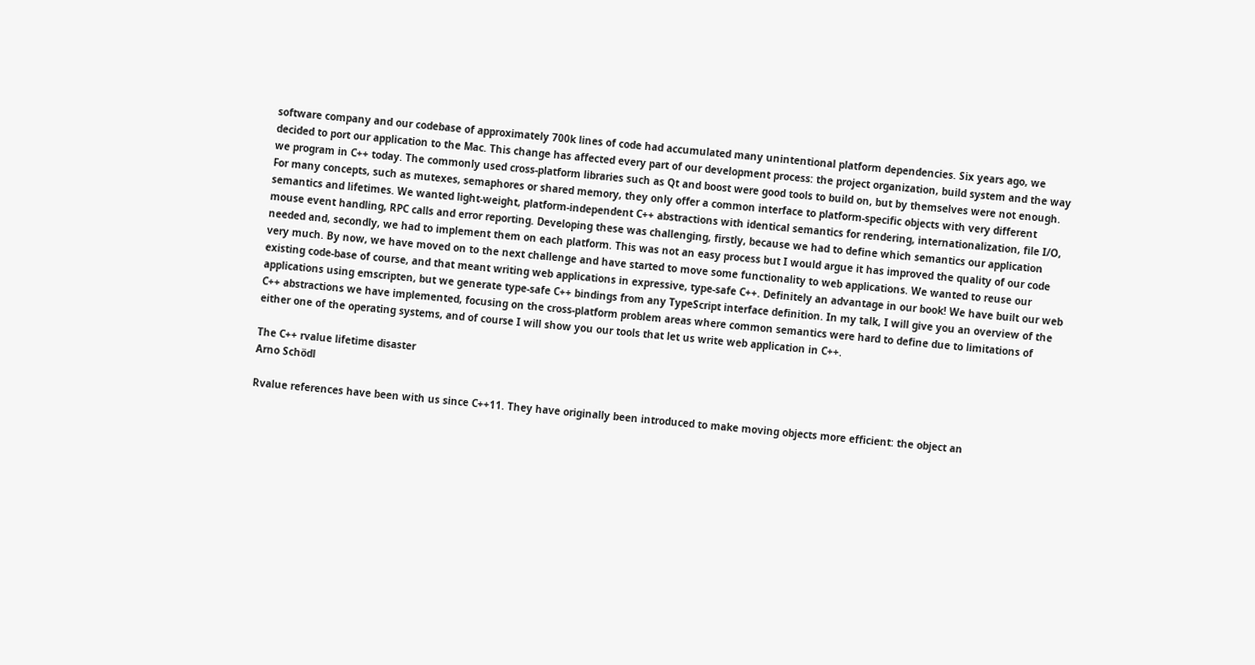software company and our codebase of approximately 700k lines of code had accumulated many unintentional platform dependencies. Six years ago, we decided to port our application to the Mac. This change has affected every part of our development process: the project organization, build system and the way we program in C++ today. The commonly used cross-platform libraries such as Qt and boost were good tools to build on, but by themselves were not enough. For many concepts, such as mutexes, semaphores or shared memory, they only offer a common interface to platform-specific objects with very different semantics and lifetimes. We wanted light-weight, platform-independent C++ abstractions with identical semantics for rendering, internationalization, file I/O, mouse event handling, RPC calls and error reporting. Developing these was challenging, firstly, because we had to define which semantics our application needed and, secondly, we had to implement them on each platform. This was not an easy process but I would argue it has improved the quality of our code very much. By now, we have moved on to the next challenge and have started to move some functionality to web applications. We wanted to reuse our existing code-base of course, and that meant writing web applications in expressive, type-safe C++. Definitely an advantage in our book! We have built our web applications using emscripten, but we generate type-safe C++ bindings from any TypeScript interface definition. In my talk, I will give you an overview of the C++ abstractions we have implemented, focusing on the cross-platform problem areas where common semantics were hard to define due to limitations of either one of the operating systems, and of course I will show you our tools that let us write web application in C++.

The C++ rvalue lifetime disaster
Arno Schödl

Rvalue references have been with us since C++11. They have originally been introduced to make moving objects more efficient: the object an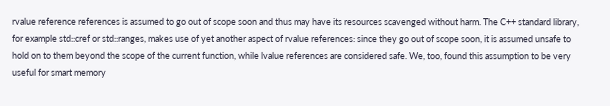rvalue reference references is assumed to go out of scope soon and thus may have its resources scavenged without harm. The C++ standard library, for example std::cref or std::ranges, makes use of yet another aspect of rvalue references: since they go out of scope soon, it is assumed unsafe to hold on to them beyond the scope of the current function, while lvalue references are considered safe. We, too, found this assumption to be very useful for smart memory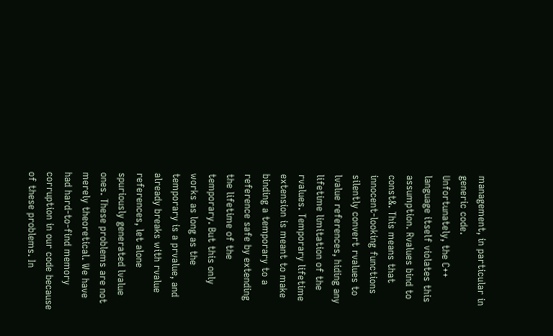management, in particular in generic code.
Unfortunately, the C++ language itself violates this assumption. Rvalues bind to const&. This means that innocent-looking functions silently convert rvalues to lvalue references, hiding any lifetime limitation of the rvalues. Temporary lifetime extension is meant to make binding a temporary to a reference safe by extending the lifetime of the temporary. But this only works as long as the temporary is a prvalue, and already breaks with rvalue references, let alone spuriously generated lvalue ones. These problems are not merely theoretical. We have had hard-to-find memory corruption in our code because of these problems. In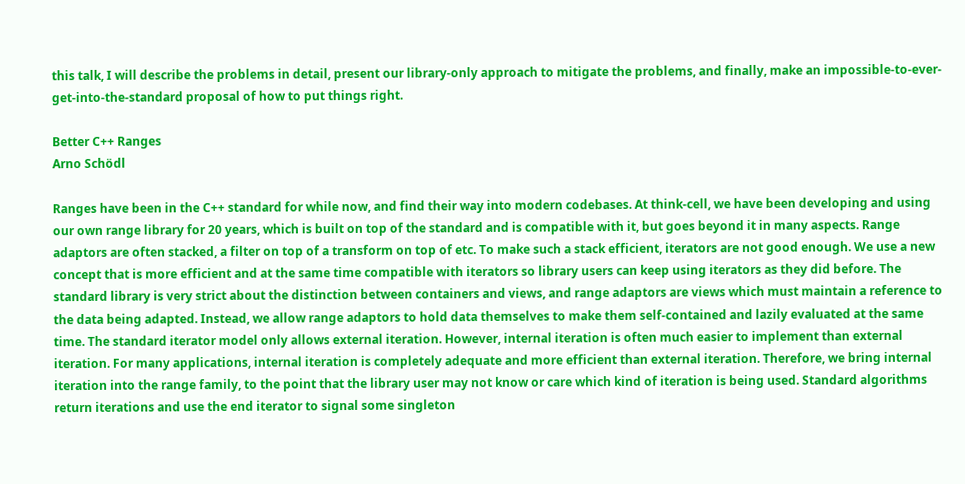this talk, I will describe the problems in detail, present our library-only approach to mitigate the problems, and finally, make an impossible-to-ever-get-into-the-standard proposal of how to put things right.

Better C++ Ranges
Arno Schödl

Ranges have been in the C++ standard for while now, and find their way into modern codebases. At think-cell, we have been developing and using our own range library for 20 years, which is built on top of the standard and is compatible with it, but goes beyond it in many aspects. Range adaptors are often stacked, a filter on top of a transform on top of etc. To make such a stack efficient, iterators are not good enough. We use a new concept that is more efficient and at the same time compatible with iterators so library users can keep using iterators as they did before. The standard library is very strict about the distinction between containers and views, and range adaptors are views which must maintain a reference to the data being adapted. Instead, we allow range adaptors to hold data themselves to make them self-contained and lazily evaluated at the same time. The standard iterator model only allows external iteration. However, internal iteration is often much easier to implement than external iteration. For many applications, internal iteration is completely adequate and more efficient than external iteration. Therefore, we bring internal iteration into the range family, to the point that the library user may not know or care which kind of iteration is being used. Standard algorithms return iterations and use the end iterator to signal some singleton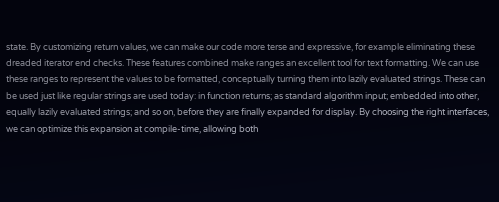state. By customizing return values, we can make our code more terse and expressive, for example eliminating these dreaded iterator end checks. These features combined make ranges an excellent tool for text formatting. We can use these ranges to represent the values to be formatted, conceptually turning them into lazily evaluated strings. These can be used just like regular strings are used today: in function returns; as standard algorithm input; embedded into other, equally lazily evaluated strings; and so on, before they are finally expanded for display. By choosing the right interfaces, we can optimize this expansion at compile-time, allowing both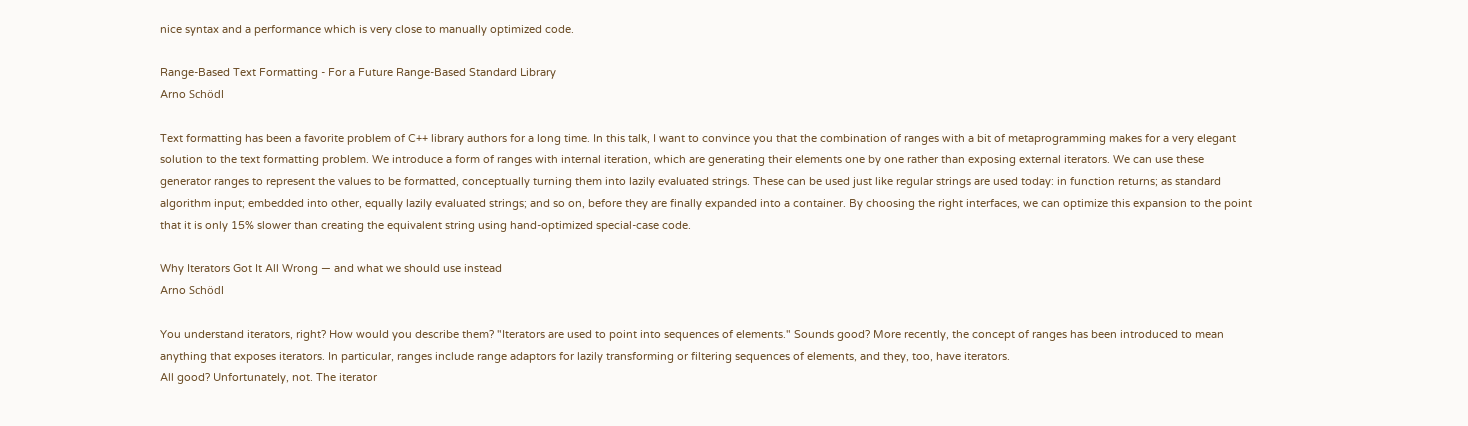nice syntax and a performance which is very close to manually optimized code.

Range-Based Text Formatting - For a Future Range-Based Standard Library
Arno Schödl

Text formatting has been a favorite problem of C++ library authors for a long time. In this talk, I want to convince you that the combination of ranges with a bit of metaprogramming makes for a very elegant solution to the text formatting problem. We introduce a form of ranges with internal iteration, which are generating their elements one by one rather than exposing external iterators. We can use these generator ranges to represent the values to be formatted, conceptually turning them into lazily evaluated strings. These can be used just like regular strings are used today: in function returns; as standard algorithm input; embedded into other, equally lazily evaluated strings; and so on, before they are finally expanded into a container. By choosing the right interfaces, we can optimize this expansion to the point that it is only 15% slower than creating the equivalent string using hand-optimized special-case code.

Why Iterators Got It All Wrong — and what we should use instead
Arno Schödl

You understand iterators, right? How would you describe them? "Iterators are used to point into sequences of elements." Sounds good? More recently, the concept of ranges has been introduced to mean anything that exposes iterators. In particular, ranges include range adaptors for lazily transforming or filtering sequences of elements, and they, too, have iterators.
All good? Unfortunately, not. The iterator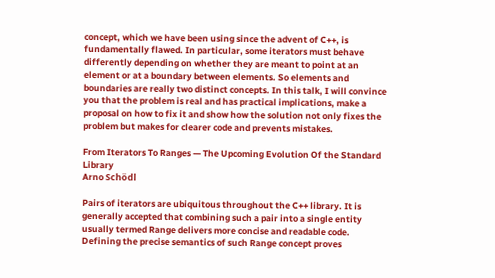concept, which we have been using since the advent of C++, is fundamentally flawed. In particular, some iterators must behave differently depending on whether they are meant to point at an element or at a boundary between elements. So elements and boundaries are really two distinct concepts. In this talk, I will convince you that the problem is real and has practical implications, make a proposal on how to fix it and show how the solution not only fixes the problem but makes for clearer code and prevents mistakes.

From Iterators To Ranges — The Upcoming Evolution Of the Standard Library
Arno Schödl

Pairs of iterators are ubiquitous throughout the C++ library. It is generally accepted that combining such a pair into a single entity usually termed Range delivers more concise and readable code. Defining the precise semantics of such Range concept proves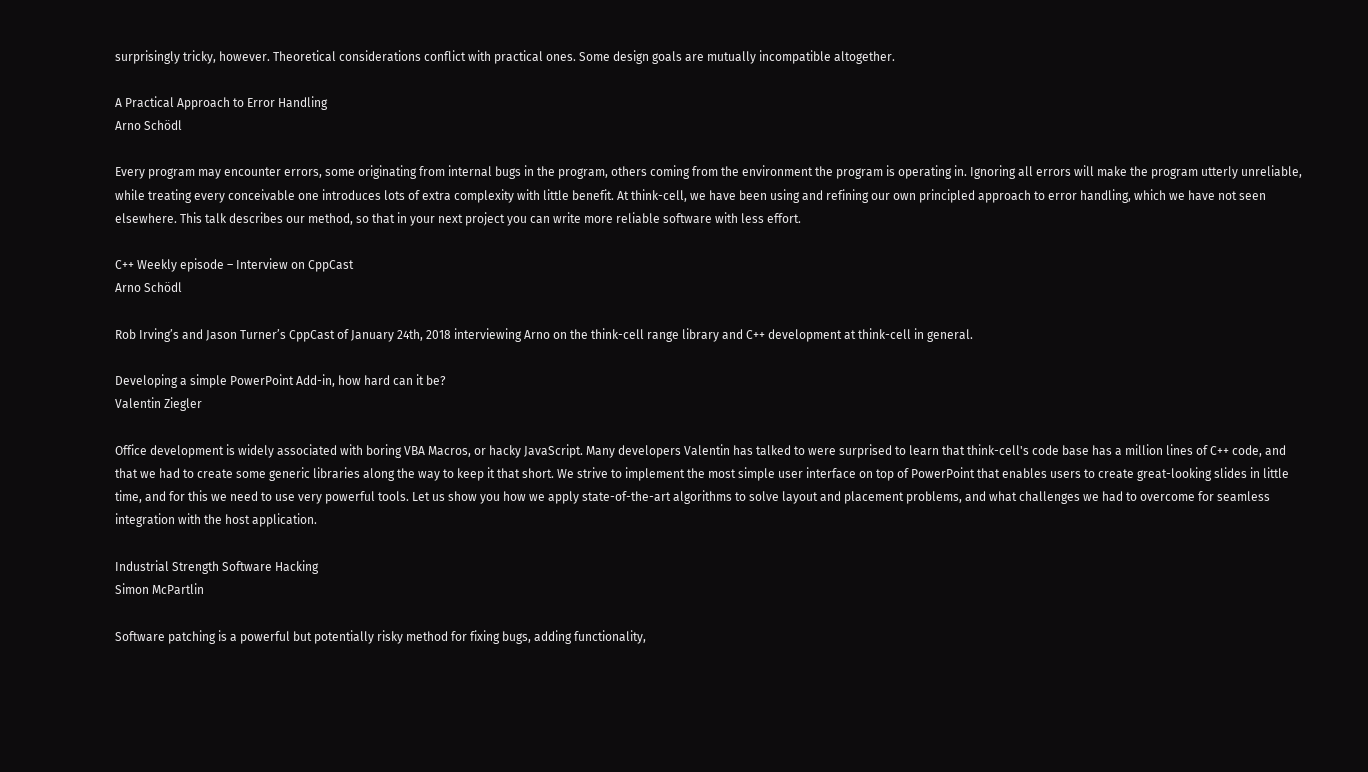surprisingly tricky, however. Theoretical considerations conflict with practical ones. Some design goals are mutually incompatible altogether.

A Practical Approach to Error Handling
Arno Schödl

Every program may encounter errors, some originating from internal bugs in the program, others coming from the environment the program is operating in. Ignoring all errors will make the program utterly unreliable, while treating every conceivable one introduces lots of extra complexity with little benefit. At think-cell, we have been using and refining our own principled approach to error handling, which we have not seen elsewhere. This talk describes our method, so that in your next project you can write more reliable software with less effort.

C++ Weekly episode – Interview on CppCast
Arno Schödl

Rob Irving’s and Jason Turner’s CppCast of January 24th, 2018 interviewing Arno on the think-cell range library and C++ development at think-cell in general.

Developing a simple PowerPoint Add-in, how hard can it be?
Valentin Ziegler

Office development is widely associated with boring VBA Macros, or hacky JavaScript. Many developers Valentin has talked to were surprised to learn that think-cell's code base has a million lines of C++ code, and that we had to create some generic libraries along the way to keep it that short. We strive to implement the most simple user interface on top of PowerPoint that enables users to create great-looking slides in little time, and for this we need to use very powerful tools. Let us show you how we apply state-of-the-art algorithms to solve layout and placement problems, and what challenges we had to overcome for seamless integration with the host application.

Industrial Strength Software Hacking
Simon McPartlin

Software patching is a powerful but potentially risky method for fixing bugs, adding functionality,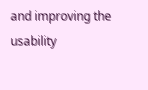and improving the usability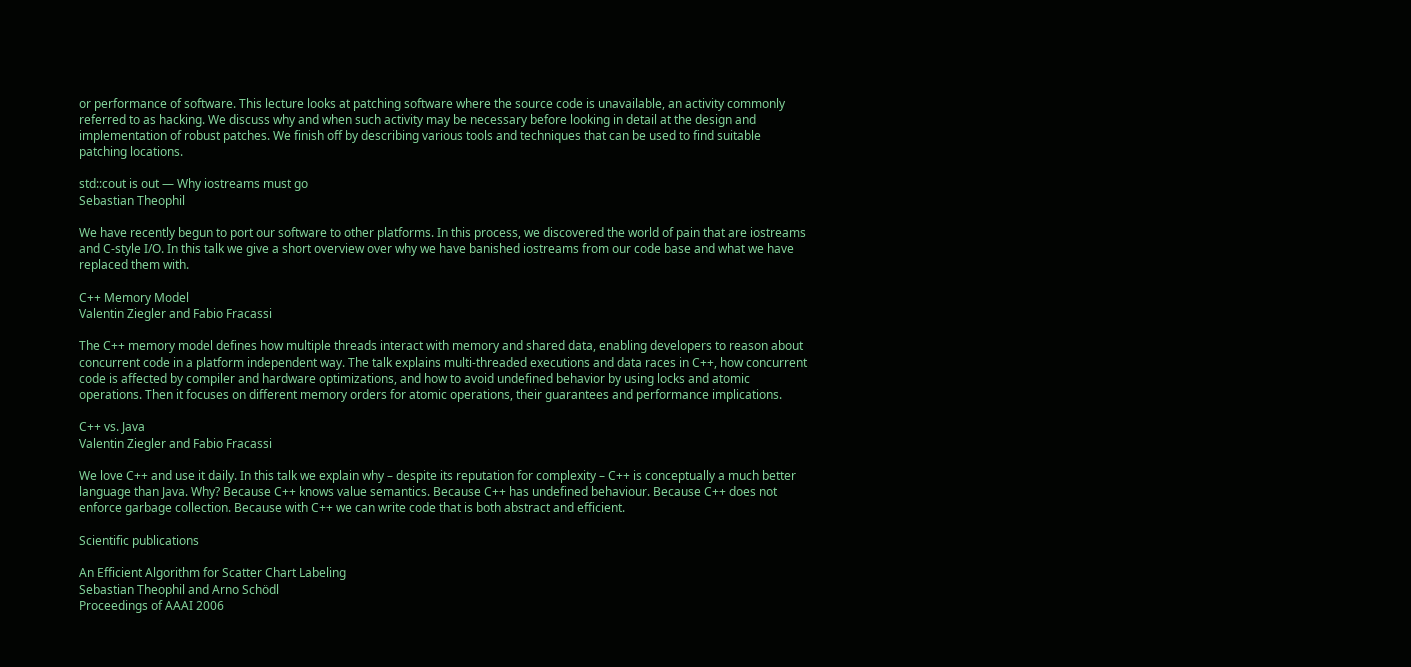or performance of software. This lecture looks at patching software where the source code is unavailable, an activity commonly referred to as hacking. We discuss why and when such activity may be necessary before looking in detail at the design and implementation of robust patches. We finish off by describing various tools and techniques that can be used to find suitable patching locations.

std::cout is out — Why iostreams must go
Sebastian Theophil

We have recently begun to port our software to other platforms. In this process, we discovered the world of pain that are iostreams and C-style I/O. In this talk we give a short overview over why we have banished iostreams from our code base and what we have replaced them with.

C++ Memory Model
Valentin Ziegler and Fabio Fracassi

The C++ memory model defines how multiple threads interact with memory and shared data, enabling developers to reason about concurrent code in a platform independent way. The talk explains multi-threaded executions and data races in C++, how concurrent code is affected by compiler and hardware optimizations, and how to avoid undefined behavior by using locks and atomic operations. Then it focuses on different memory orders for atomic operations, their guarantees and performance implications.

C++ vs. Java
Valentin Ziegler and Fabio Fracassi

We love C++ and use it daily. In this talk we explain why – despite its reputation for complexity – C++ is conceptually a much better language than Java. Why? Because C++ knows value semantics. Because C++ has undefined behaviour. Because C++ does not enforce garbage collection. Because with C++ we can write code that is both abstract and efficient.

Scientific publications

An Efficient Algorithm for Scatter Chart Labeling
Sebastian Theophil and Arno Schödl
Proceedings of AAAI 2006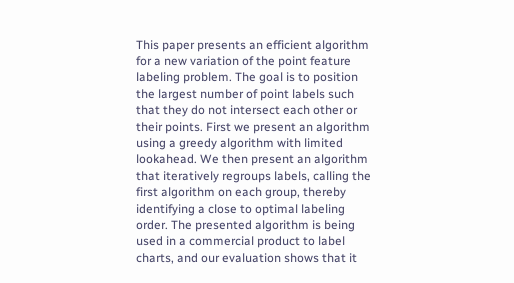This paper presents an efficient algorithm for a new variation of the point feature labeling problem. The goal is to position the largest number of point labels such that they do not intersect each other or their points. First we present an algorithm using a greedy algorithm with limited lookahead. We then present an algorithm that iteratively regroups labels, calling the first algorithm on each group, thereby identifying a close to optimal labeling order. The presented algorithm is being used in a commercial product to label charts, and our evaluation shows that it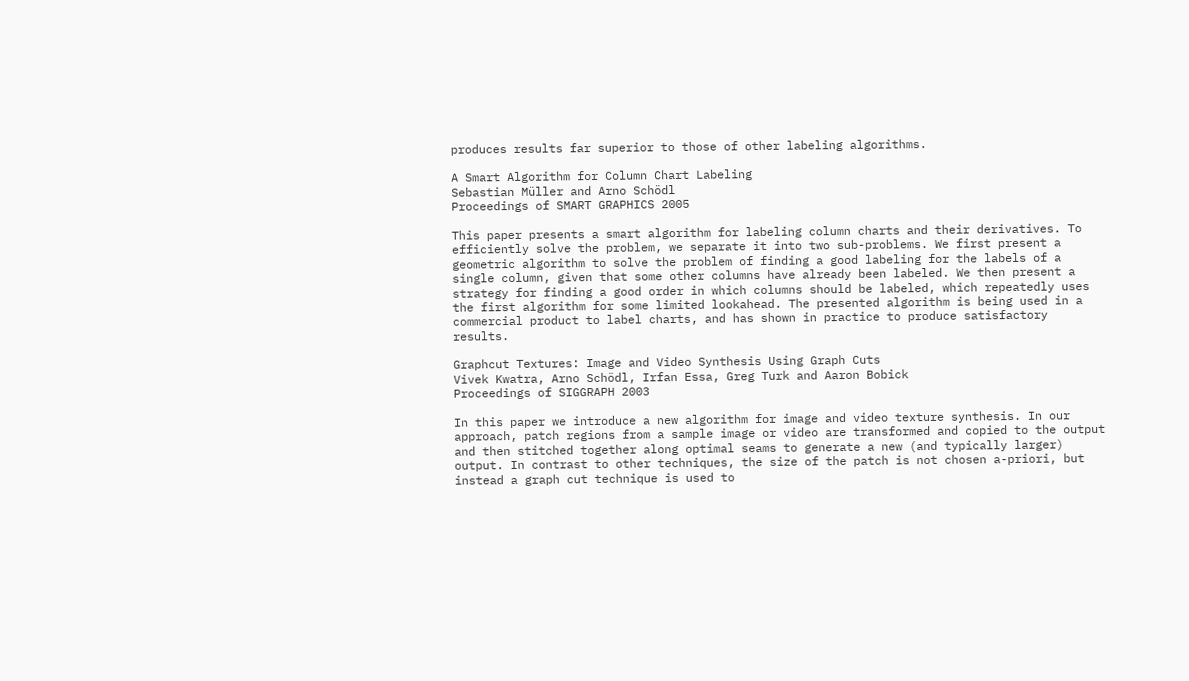produces results far superior to those of other labeling algorithms.

A Smart Algorithm for Column Chart Labeling
Sebastian Müller and Arno Schödl
Proceedings of SMART GRAPHICS 2005

This paper presents a smart algorithm for labeling column charts and their derivatives. To efficiently solve the problem, we separate it into two sub-problems. We first present a geometric algorithm to solve the problem of finding a good labeling for the labels of a single column, given that some other columns have already been labeled. We then present a strategy for finding a good order in which columns should be labeled, which repeatedly uses the first algorithm for some limited lookahead. The presented algorithm is being used in a commercial product to label charts, and has shown in practice to produce satisfactory results.

Graphcut Textures: Image and Video Synthesis Using Graph Cuts
Vivek Kwatra, Arno Schödl, Irfan Essa, Greg Turk and Aaron Bobick
Proceedings of SIGGRAPH 2003

In this paper we introduce a new algorithm for image and video texture synthesis. In our approach, patch regions from a sample image or video are transformed and copied to the output and then stitched together along optimal seams to generate a new (and typically larger) output. In contrast to other techniques, the size of the patch is not chosen a-priori, but instead a graph cut technique is used to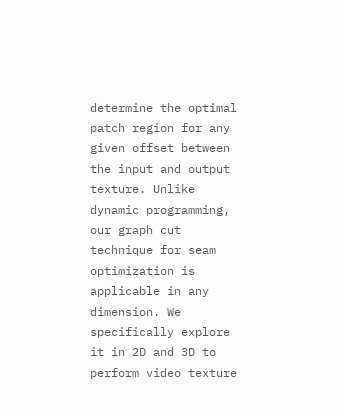determine the optimal patch region for any given offset between the input and output texture. Unlike dynamic programming, our graph cut technique for seam optimization is applicable in any dimension. We specifically explore it in 2D and 3D to perform video texture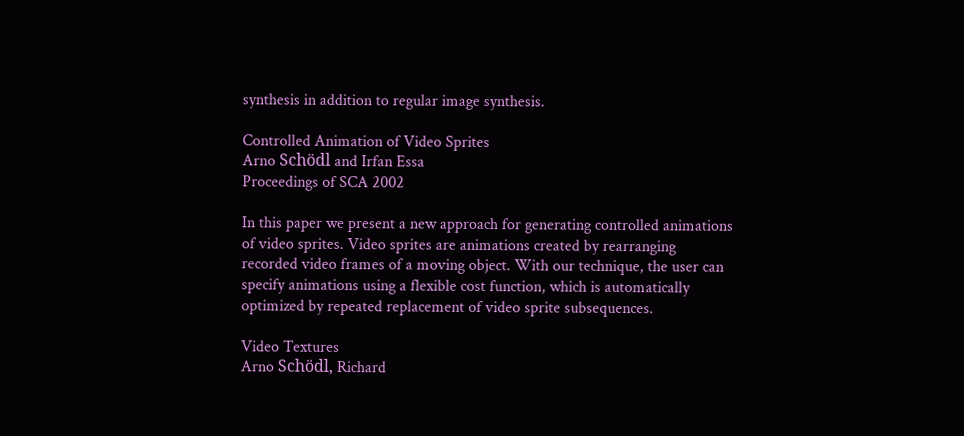synthesis in addition to regular image synthesis.

Controlled Animation of Video Sprites
Arno Schödl and Irfan Essa
Proceedings of SCA 2002

In this paper we present a new approach for generating controlled animations of video sprites. Video sprites are animations created by rearranging recorded video frames of a moving object. With our technique, the user can specify animations using a flexible cost function, which is automatically optimized by repeated replacement of video sprite subsequences.

Video Textures
Arno Schödl, Richard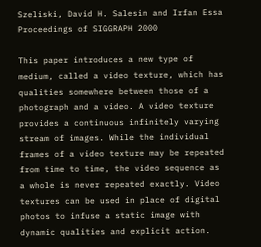Szeliski, David H. Salesin and Irfan Essa
Proceedings of SIGGRAPH 2000

This paper introduces a new type of medium, called a video texture, which has qualities somewhere between those of a photograph and a video. A video texture provides a continuous infinitely varying stream of images. While the individual frames of a video texture may be repeated from time to time, the video sequence as a whole is never repeated exactly. Video textures can be used in place of digital photos to infuse a static image with dynamic qualities and explicit action.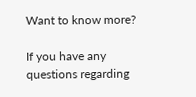Want to know more?

If you have any questions regarding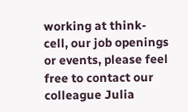working at think-cell, our job openings or events, please feel free to contact our colleague Julia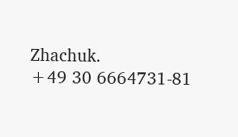Zhachuk.
+49 30 6664731-81